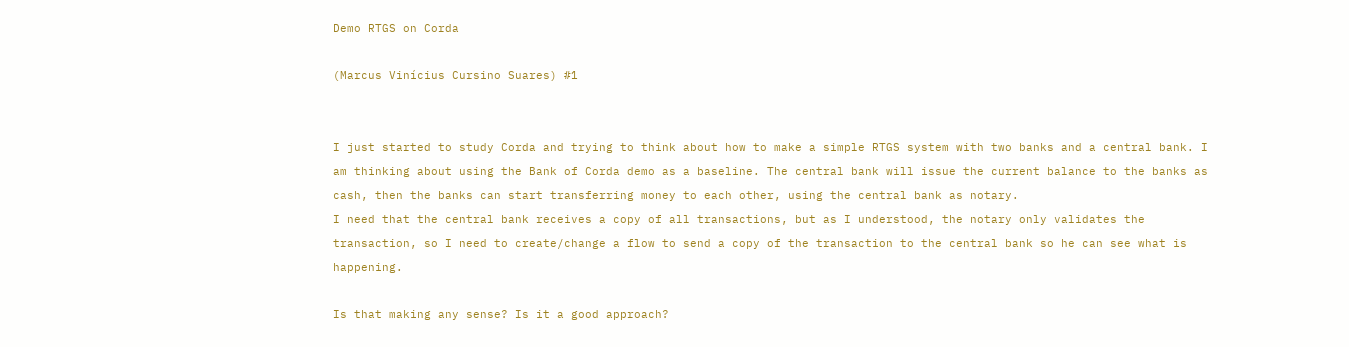Demo RTGS on Corda

(Marcus Vinícius Cursino Suares) #1


I just started to study Corda and trying to think about how to make a simple RTGS system with two banks and a central bank. I am thinking about using the Bank of Corda demo as a baseline. The central bank will issue the current balance to the banks as cash, then the banks can start transferring money to each other, using the central bank as notary.
I need that the central bank receives a copy of all transactions, but as I understood, the notary only validates the transaction, so I need to create/change a flow to send a copy of the transaction to the central bank so he can see what is happening.

Is that making any sense? Is it a good approach?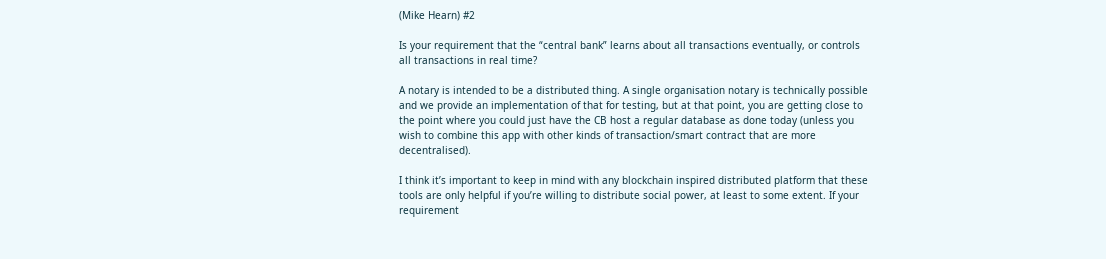(Mike Hearn) #2

Is your requirement that the “central bank” learns about all transactions eventually, or controls all transactions in real time?

A notary is intended to be a distributed thing. A single organisation notary is technically possible and we provide an implementation of that for testing, but at that point, you are getting close to the point where you could just have the CB host a regular database as done today (unless you wish to combine this app with other kinds of transaction/smart contract that are more decentralised).

I think it’s important to keep in mind with any blockchain inspired distributed platform that these tools are only helpful if you’re willing to distribute social power, at least to some extent. If your requirement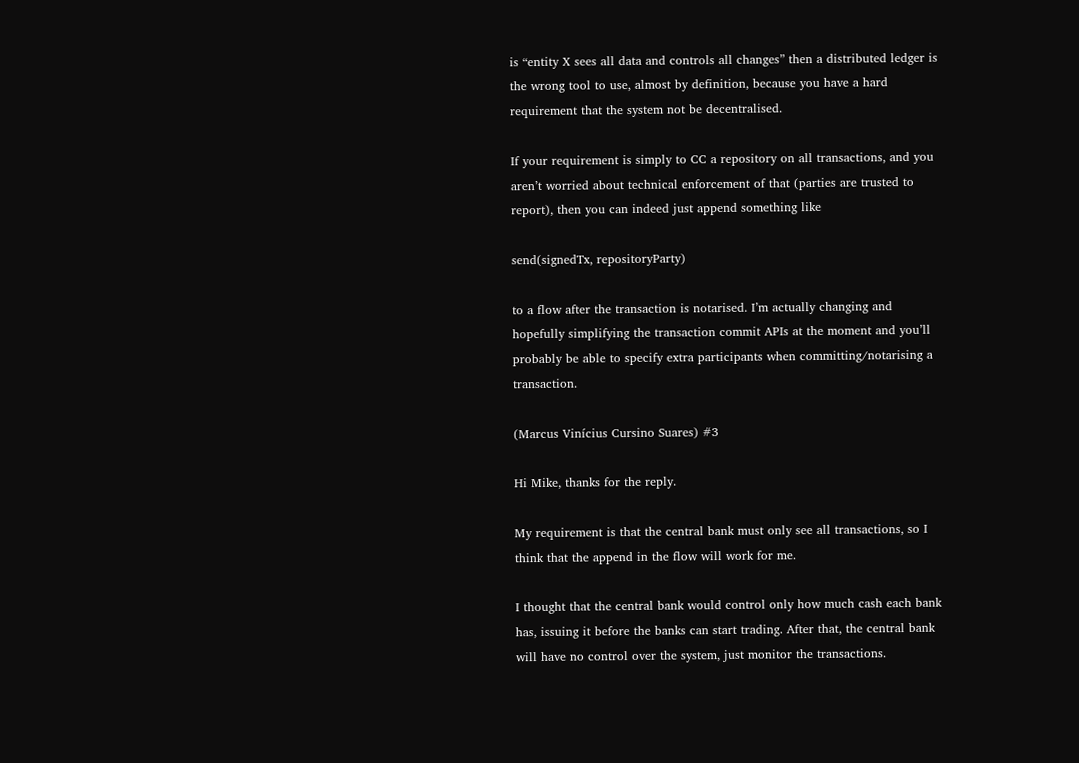is “entity X sees all data and controls all changes” then a distributed ledger is the wrong tool to use, almost by definition, because you have a hard requirement that the system not be decentralised.

If your requirement is simply to CC a repository on all transactions, and you aren’t worried about technical enforcement of that (parties are trusted to report), then you can indeed just append something like

send(signedTx, repositoryParty)

to a flow after the transaction is notarised. I’m actually changing and hopefully simplifying the transaction commit APIs at the moment and you’ll probably be able to specify extra participants when committing/notarising a transaction.

(Marcus Vinícius Cursino Suares) #3

Hi Mike, thanks for the reply.

My requirement is that the central bank must only see all transactions, so I think that the append in the flow will work for me.

I thought that the central bank would control only how much cash each bank has, issuing it before the banks can start trading. After that, the central bank will have no control over the system, just monitor the transactions.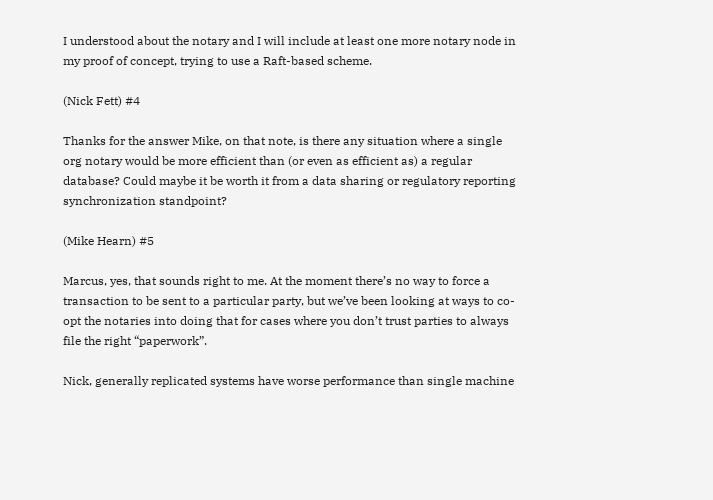I understood about the notary and I will include at least one more notary node in my proof of concept, trying to use a Raft-based scheme.

(Nick Fett) #4

Thanks for the answer Mike, on that note, is there any situation where a single org notary would be more efficient than (or even as efficient as) a regular database? Could maybe it be worth it from a data sharing or regulatory reporting synchronization standpoint?

(Mike Hearn) #5

Marcus, yes, that sounds right to me. At the moment there’s no way to force a transaction to be sent to a particular party, but we’ve been looking at ways to co-opt the notaries into doing that for cases where you don’t trust parties to always file the right “paperwork”.

Nick, generally replicated systems have worse performance than single machine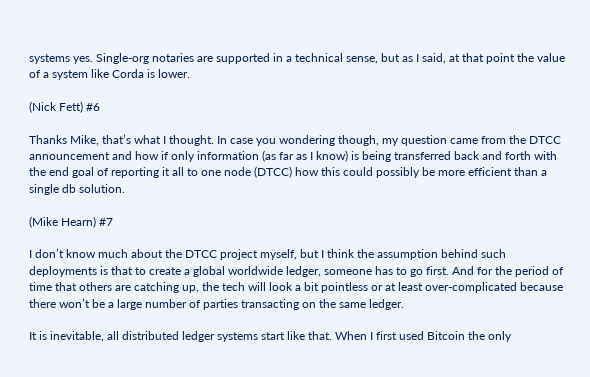systems yes. Single-org notaries are supported in a technical sense, but as I said, at that point the value of a system like Corda is lower.

(Nick Fett) #6

Thanks Mike, that’s what I thought. In case you wondering though, my question came from the DTCC announcement and how if only information (as far as I know) is being transferred back and forth with the end goal of reporting it all to one node (DTCC) how this could possibly be more efficient than a single db solution.

(Mike Hearn) #7

I don’t know much about the DTCC project myself, but I think the assumption behind such deployments is that to create a global worldwide ledger, someone has to go first. And for the period of time that others are catching up, the tech will look a bit pointless or at least over-complicated because there won’t be a large number of parties transacting on the same ledger.

It is inevitable, all distributed ledger systems start like that. When I first used Bitcoin the only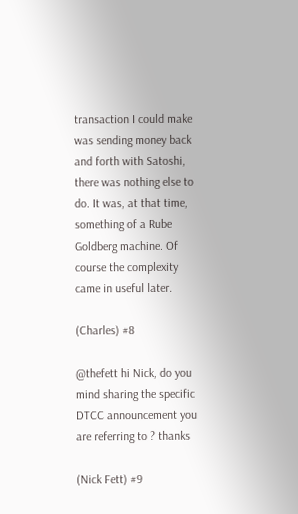transaction I could make was sending money back and forth with Satoshi, there was nothing else to do. It was, at that time, something of a Rube Goldberg machine. Of course the complexity came in useful later.

(Charles) #8

@thefett hi Nick, do you mind sharing the specific DTCC announcement you are referring to ? thanks

(Nick Fett) #9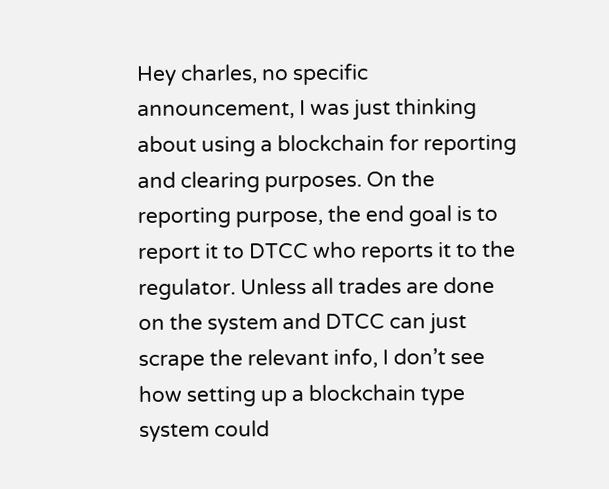Hey charles, no specific announcement, I was just thinking about using a blockchain for reporting and clearing purposes. On the reporting purpose, the end goal is to report it to DTCC who reports it to the regulator. Unless all trades are done on the system and DTCC can just scrape the relevant info, I don’t see how setting up a blockchain type system could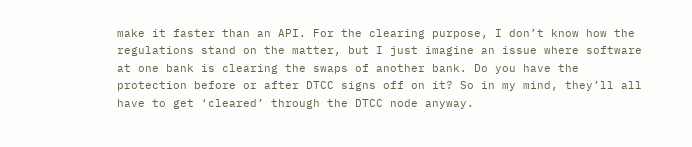make it faster than an API. For the clearing purpose, I don’t know how the regulations stand on the matter, but I just imagine an issue where software at one bank is clearing the swaps of another bank. Do you have the protection before or after DTCC signs off on it? So in my mind, they’ll all have to get ‘cleared’ through the DTCC node anyway.